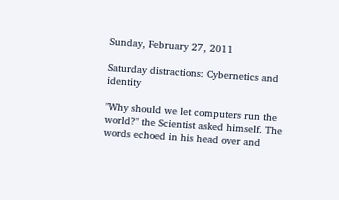Sunday, February 27, 2011

Saturday distractions: Cybernetics and identity

"Why should we let computers run the world?" the Scientist asked himself. The words echoed in his head over and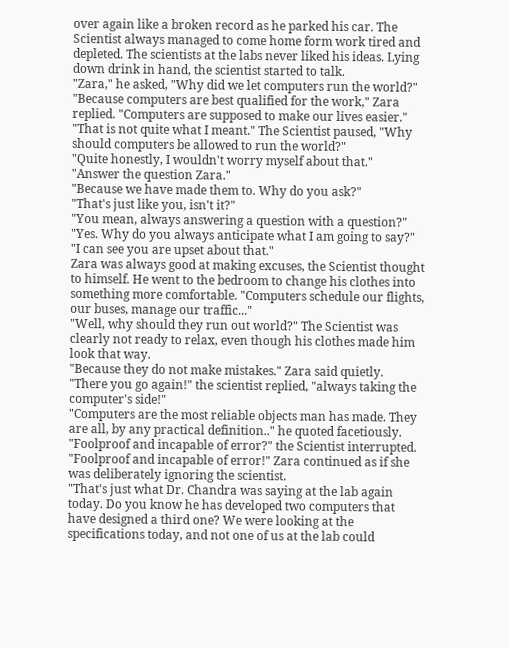over again like a broken record as he parked his car. The Scientist always managed to come home form work tired and depleted. The scientists at the labs never liked his ideas. Lying down drink in hand, the scientist started to talk.
"Zara," he asked, "Why did we let computers run the world?"
"Because computers are best qualified for the work," Zara replied. "Computers are supposed to make our lives easier."
"That is not quite what I meant." The Scientist paused, "Why should computers be allowed to run the world?"
"Quite honestly, I wouldn't worry myself about that."
"Answer the question Zara."
"Because we have made them to. Why do you ask?"
"That's just like you, isn't it?"
"You mean, always answering a question with a question?"
"Yes. Why do you always anticipate what I am going to say?"
"I can see you are upset about that."
Zara was always good at making excuses, the Scientist thought to himself. He went to the bedroom to change his clothes into something more comfortable. "Computers schedule our flights, our buses, manage our traffic..."
"Well, why should they run out world?" The Scientist was clearly not ready to relax, even though his clothes made him look that way.
"Because they do not make mistakes." Zara said quietly.
"There you go again!" the scientist replied, "always taking the computer's side!"
"Computers are the most reliable objects man has made. They are all, by any practical definition.." he quoted facetiously.
"Foolproof and incapable of error?" the Scientist interrupted.
"Foolproof and incapable of error!" Zara continued as if she was deliberately ignoring the scientist.
"That's just what Dr. Chandra was saying at the lab again today. Do you know he has developed two computers that have designed a third one? We were looking at the specifications today, and not one of us at the lab could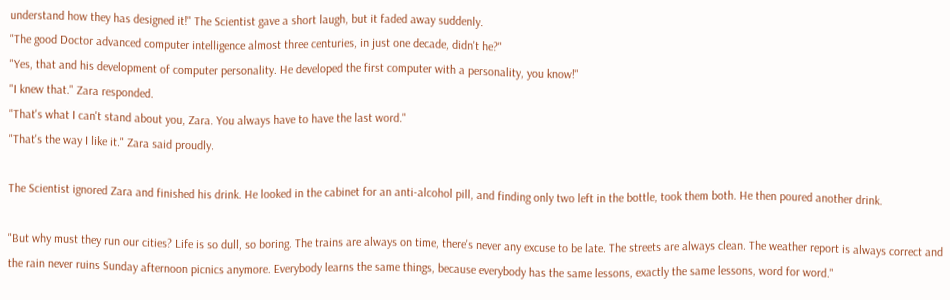understand how they has designed it!" The Scientist gave a short laugh, but it faded away suddenly.
"The good Doctor advanced computer intelligence almost three centuries, in just one decade, didn't he?"
"Yes, that and his development of computer personality. He developed the first computer with a personality, you know!"
"I knew that." Zara responded.
"That's what I can't stand about you, Zara. You always have to have the last word."
"That's the way I like it." Zara said proudly.

The Scientist ignored Zara and finished his drink. He looked in the cabinet for an anti-alcohol pill, and finding only two left in the bottle, took them both. He then poured another drink.

"But why must they run our cities? Life is so dull, so boring. The trains are always on time, there's never any excuse to be late. The streets are always clean. The weather report is always correct and the rain never ruins Sunday afternoon picnics anymore. Everybody learns the same things, because everybody has the same lessons, exactly the same lessons, word for word."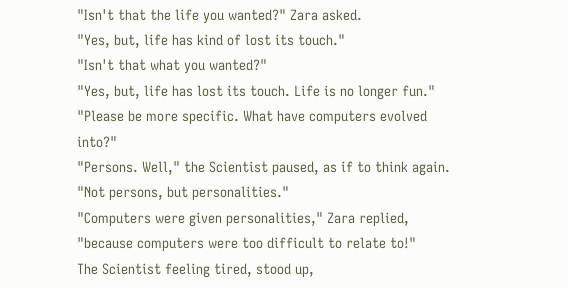"Isn't that the life you wanted?" Zara asked.
"Yes, but, life has kind of lost its touch."
"Isn't that what you wanted?"
"Yes, but, life has lost its touch. Life is no longer fun."
"Please be more specific. What have computers evolved into?"
"Persons. Well," the Scientist paused, as if to think again. "Not persons, but personalities."
"Computers were given personalities," Zara replied, "because computers were too difficult to relate to!"
The Scientist feeling tired, stood up,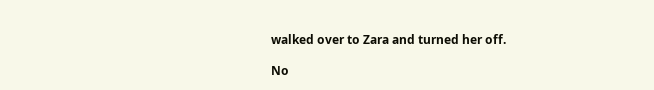walked over to Zara and turned her off.

No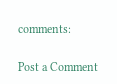comments:

Post a Comment